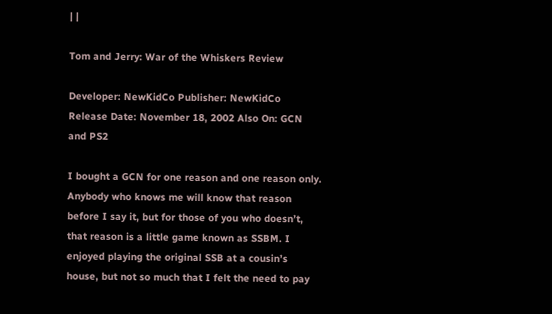| |

Tom and Jerry: War of the Whiskers Review

Developer: NewKidCo Publisher: NewKidCo
Release Date: November 18, 2002 Also On: GCN and PS2

I bought a GCN for one reason and one reason only. Anybody who knows me will know that reason before I say it, but for those of you who doesn’t, that reason is a little game known as SSBM. I enjoyed playing the original SSB at a cousin’s house, but not so much that I felt the need to pay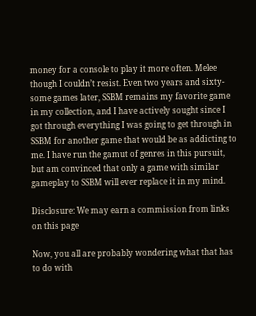money for a console to play it more often. Melee though I couldn’t resist. Even two years and sixty-some games later, SSBM remains my favorite game in my collection, and I have actively sought since I got through everything I was going to get through in SSBM for another game that would be as addicting to me. I have run the gamut of genres in this pursuit, but am convinced that only a game with similar gameplay to SSBM will ever replace it in my mind.

Disclosure: We may earn a commission from links on this page

Now, you all are probably wondering what that has to do with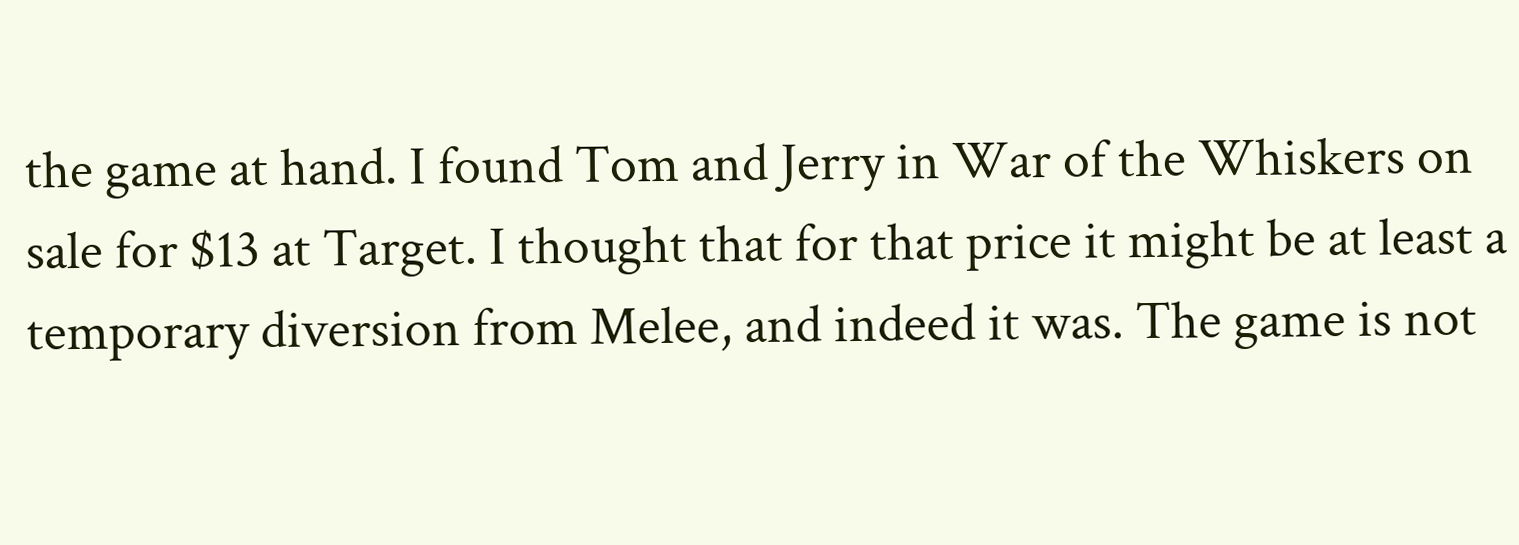the game at hand. I found Tom and Jerry in War of the Whiskers on sale for $13 at Target. I thought that for that price it might be at least a temporary diversion from Melee, and indeed it was. The game is not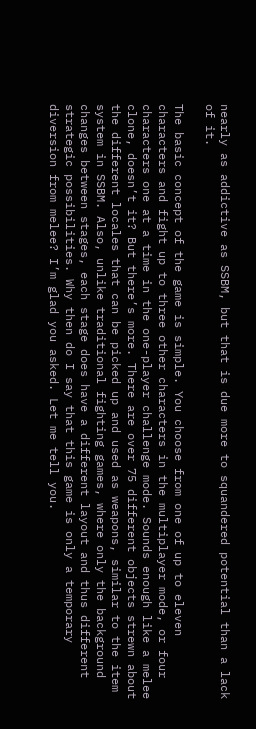nearly as addictive as SSBM, but that is due more to squandered potential than a lack of it.

The basic concept of the game is simple. You choose from one of up to eleven characters and fight up to three other characters in the multiplayer mode, or four characters one at a time in the one-player challenge mode. Sounds enough like a melee clone, doesn’t it? But there’s more. There are over 75 different objects strewn about the different locales that can be picked up and used as weapons, similar to the item system in SSBM. Also, unlike traditional fighting games, where only the background changes between stages, each stage does have a different layout and thus different strategic possibilities. Why then do I say that this game is only a temporary diversion from melee? I’m glad you asked. Let me tell you.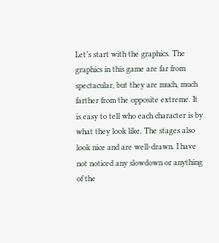Let’s start with the graphics. The graphics in this game are far from spectacular, but they are much, much farther from the opposite extreme. It is easy to tell who each character is by what they look like. The stages also look nice and are well-drawn. I have not noticed any slowdown or anything of the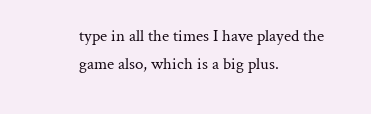type in all the times I have played the game also, which is a big plus.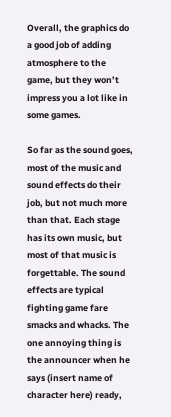Overall, the graphics do a good job of adding atmosphere to the game, but they won’t impress you a lot like in some games.

So far as the sound goes, most of the music and sound effects do their job, but not much more than that. Each stage has its own music, but most of that music is forgettable. The sound effects are typical fighting game fare smacks and whacks. The one annoying thing is the announcer when he says (insert name of character here) ready,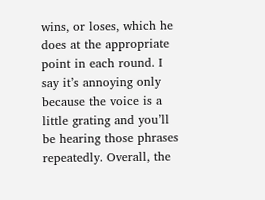wins, or loses, which he does at the appropriate point in each round. I say it’s annoying only because the voice is a little grating and you’ll be hearing those phrases repeatedly. Overall, the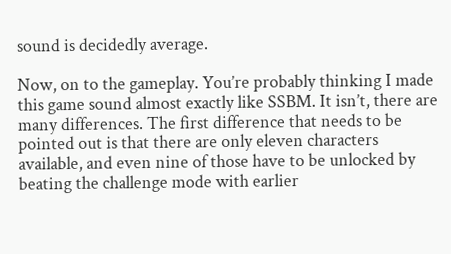sound is decidedly average.

Now, on to the gameplay. You’re probably thinking I made this game sound almost exactly like SSBM. It isn’t, there are many differences. The first difference that needs to be pointed out is that there are only eleven characters available, and even nine of those have to be unlocked by beating the challenge mode with earlier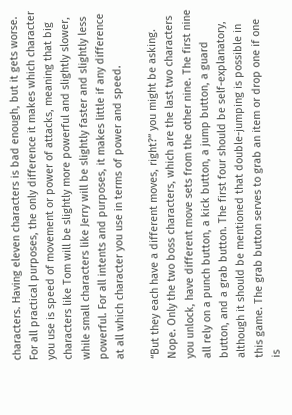characters. Having eleven characters is bad enough, but it gets worse. For all practical purposes, the only difference it makes which character you use is speed of movement or power of attacks, meaning that big characters like Tom will be slightly more powerful and slightly slower, while small characters like Jerry will be slightly faster and slightly less powerful. For all intents and purposes, it makes little if any difference at all which character you use in terms of power and speed.

“But they each have a different moves, right?” you might be asking. Nope. Only the two boss characters, which are the last two characters you unlock, have different move sets from the other nine. The first nine all rely on a punch button, a kick button, a jump button, a guard button, and a grab button. The first four should be self-explanatory, although it should be mentioned that double-jumping is possible in this game. The grab button serves to grab an item or drop one if one is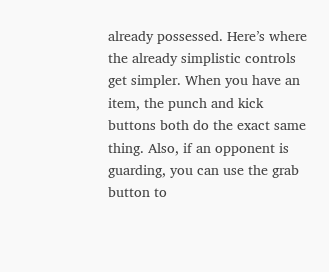already possessed. Here’s where the already simplistic controls get simpler. When you have an item, the punch and kick buttons both do the exact same thing. Also, if an opponent is guarding, you can use the grab button to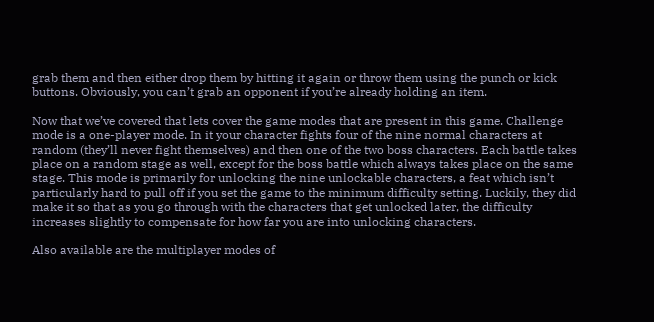grab them and then either drop them by hitting it again or throw them using the punch or kick buttons. Obviously, you can’t grab an opponent if you’re already holding an item.

Now that we’ve covered that lets cover the game modes that are present in this game. Challenge mode is a one-player mode. In it your character fights four of the nine normal characters at random (they’ll never fight themselves) and then one of the two boss characters. Each battle takes place on a random stage as well, except for the boss battle which always takes place on the same stage. This mode is primarily for unlocking the nine unlockable characters, a feat which isn’t particularly hard to pull off if you set the game to the minimum difficulty setting. Luckily, they did make it so that as you go through with the characters that get unlocked later, the difficulty increases slightly to compensate for how far you are into unlocking characters.

Also available are the multiplayer modes of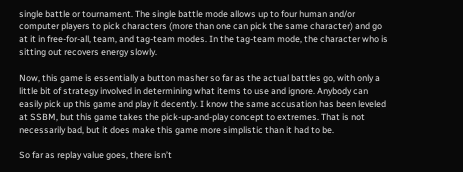single battle or tournament. The single battle mode allows up to four human and/or computer players to pick characters (more than one can pick the same character) and go at it in free-for-all, team, and tag-team modes. In the tag-team mode, the character who is sitting out recovers energy slowly.

Now, this game is essentially a button masher so far as the actual battles go, with only a little bit of strategy involved in determining what items to use and ignore. Anybody can easily pick up this game and play it decently. I know the same accusation has been leveled at SSBM, but this game takes the pick-up-and-play concept to extremes. That is not necessarily bad, but it does make this game more simplistic than it had to be.

So far as replay value goes, there isn’t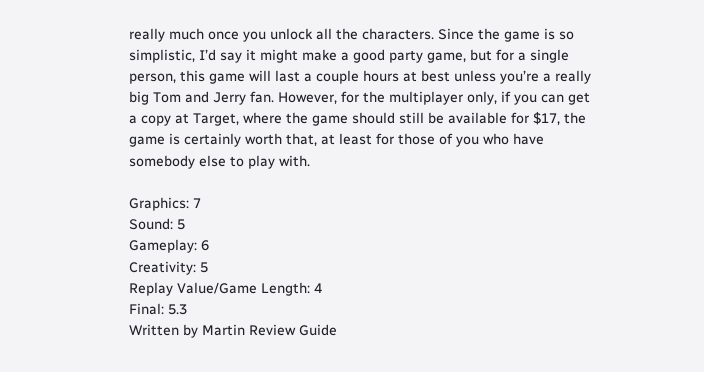really much once you unlock all the characters. Since the game is so simplistic, I’d say it might make a good party game, but for a single person, this game will last a couple hours at best unless you’re a really big Tom and Jerry fan. However, for the multiplayer only, if you can get a copy at Target, where the game should still be available for $17, the game is certainly worth that, at least for those of you who have somebody else to play with.

Graphics: 7
Sound: 5
Gameplay: 6
Creativity: 5
Replay Value/Game Length: 4
Final: 5.3
Written by Martin Review Guide